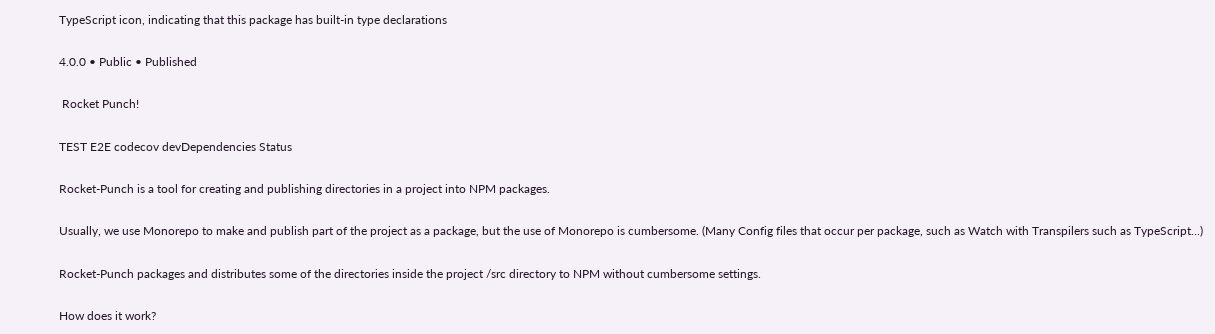TypeScript icon, indicating that this package has built-in type declarations

4.0.0 • Public • Published

 Rocket Punch!

TEST E2E codecov devDependencies Status

Rocket-Punch is a tool for creating and publishing directories in a project into NPM packages.

Usually, we use Monorepo to make and publish part of the project as a package, but the use of Monorepo is cumbersome. (Many Config files that occur per package, such as Watch with Transpilers such as TypeScript...)

Rocket-Punch packages and distributes some of the directories inside the project /src directory to NPM without cumbersome settings.

How does it work?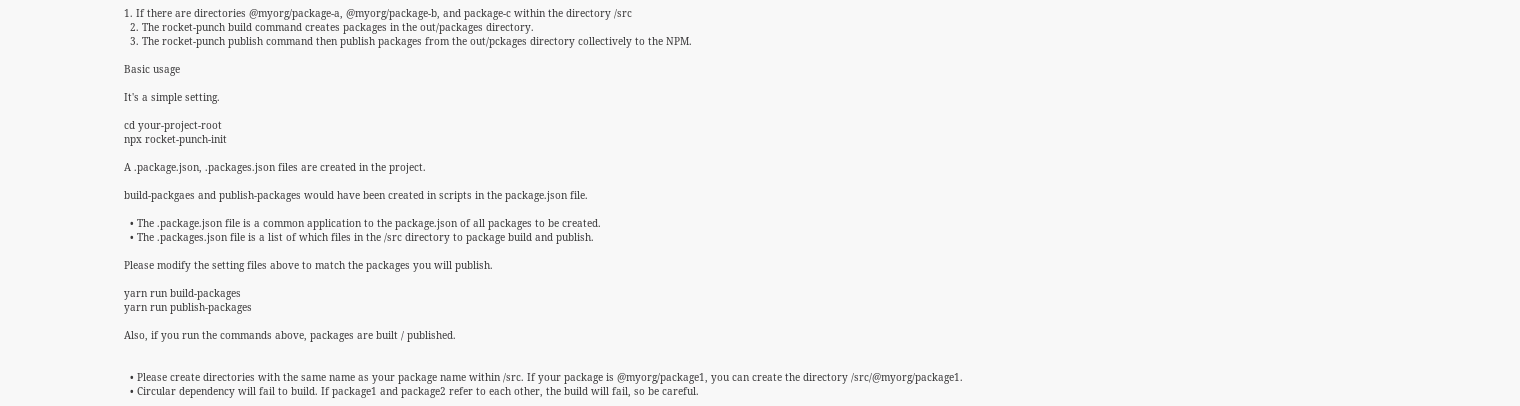1. If there are directories @myorg/package-a, @myorg/package-b, and package-c within the directory /src
  2. The rocket-punch build command creates packages in the out/packages directory.
  3. The rocket-punch publish command then publish packages from the out/pckages directory collectively to the NPM.

Basic usage

It's a simple setting.

cd your-project-root
npx rocket-punch-init

A .package.json, .packages.json files are created in the project.

build-packgaes and publish-packages would have been created in scripts in the package.json file.

  • The .package.json file is a common application to the package.json of all packages to be created.
  • The .packages.json file is a list of which files in the /src directory to package build and publish.

Please modify the setting files above to match the packages you will publish.

yarn run build-packages
yarn run publish-packages

Also, if you run the commands above, packages are built / published.


  • Please create directories with the same name as your package name within /src. If your package is @myorg/package1, you can create the directory /src/@myorg/package1.
  • Circular dependency will fail to build. If package1 and package2 refer to each other, the build will fail, so be careful.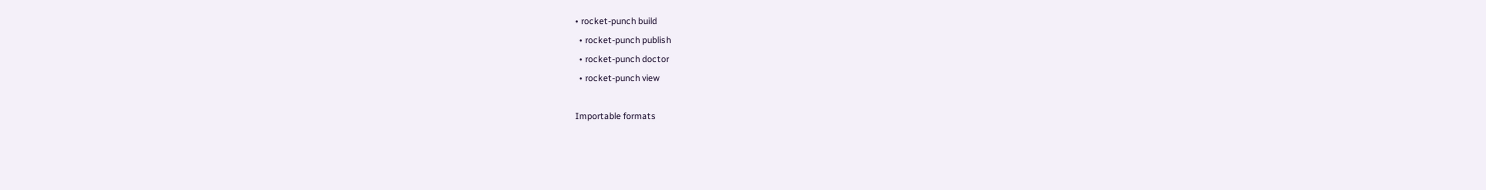• rocket-punch build
  • rocket-punch publish
  • rocket-punch doctor
  • rocket-punch view

Importable formats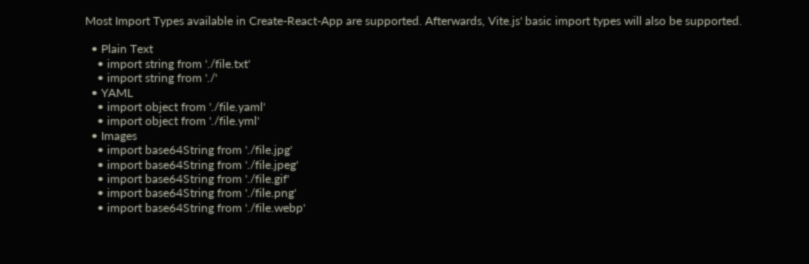Most Import Types available in Create-React-App are supported. Afterwards, Vite.js' basic import types will also be supported.

  • Plain Text
    • import string from './file.txt'
    • import string from './'
  • YAML
    • import object from './file.yaml'
    • import object from './file.yml'
  • Images
    • import base64String from './file.jpg'
    • import base64String from './file.jpeg'
    • import base64String from './file.gif'
    • import base64String from './file.png'
    • import base64String from './file.webp'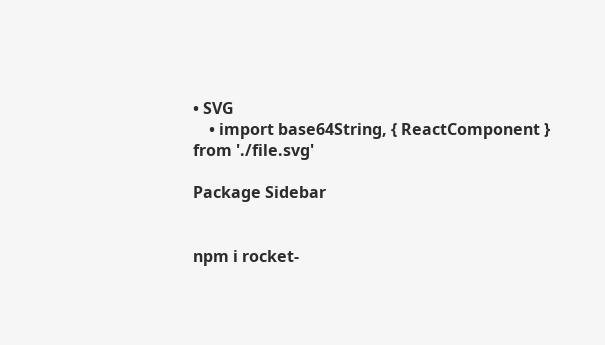• SVG
    • import base64String, { ReactComponent } from './file.svg'

Package Sidebar


npm i rocket-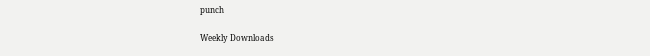punch

Weekly Downloads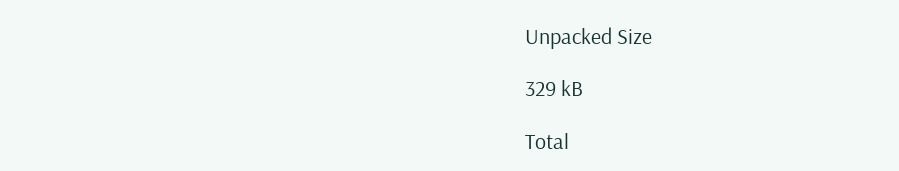Unpacked Size

329 kB

Total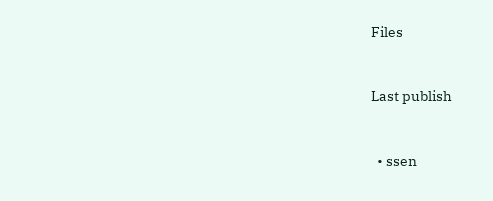Files


Last publish


  • ssen